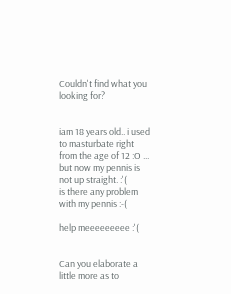Couldn't find what you looking for?


iam 18 years old.. i used to masturbate right from the age of 12 :O ... but now my pennis is not up straight. :'(
is there any problem with my pennis :-(

help meeeeeeeee :'(


Can you elaborate a little more as to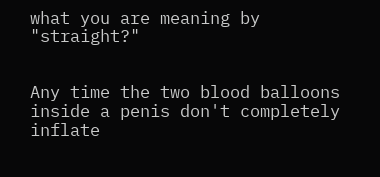what you are meaning by "straight?"


Any time the two blood balloons inside a penis don't completely inflate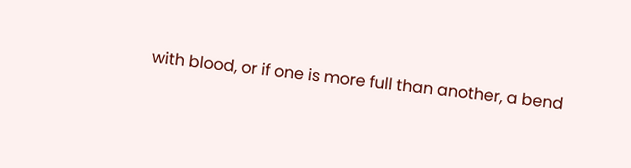with blood, or if one is more full than another, a bend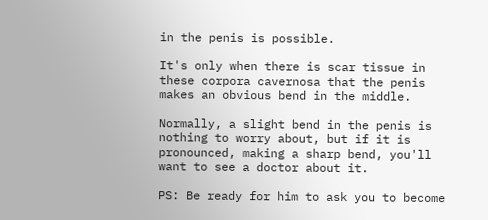in the penis is possible.

It's only when there is scar tissue in these corpora cavernosa that the penis makes an obvious bend in the middle.

Normally, a slight bend in the penis is nothing to worry about, but if it is pronounced, making a sharp bend, you'll want to see a doctor about it.

PS: Be ready for him to ask you to become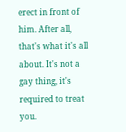erect in front of him. After all, that's what it's all about. It's not a gay thing, it's required to treat you.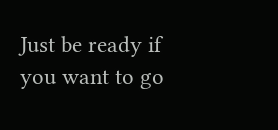Just be ready if you want to go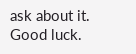ask about it. Good luck.